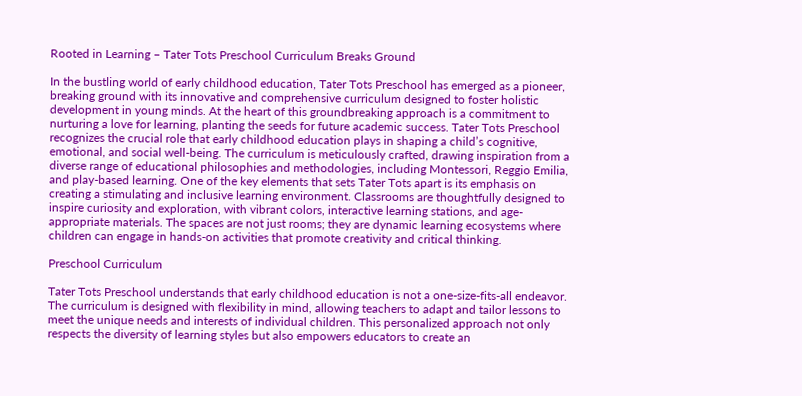Rooted in Learning – Tater Tots Preschool Curriculum Breaks Ground

In the bustling world of early childhood education, Tater Tots Preschool has emerged as a pioneer, breaking ground with its innovative and comprehensive curriculum designed to foster holistic development in young minds. At the heart of this groundbreaking approach is a commitment to nurturing a love for learning, planting the seeds for future academic success. Tater Tots Preschool recognizes the crucial role that early childhood education plays in shaping a child’s cognitive, emotional, and social well-being. The curriculum is meticulously crafted, drawing inspiration from a diverse range of educational philosophies and methodologies, including Montessori, Reggio Emilia, and play-based learning. One of the key elements that sets Tater Tots apart is its emphasis on creating a stimulating and inclusive learning environment. Classrooms are thoughtfully designed to inspire curiosity and exploration, with vibrant colors, interactive learning stations, and age-appropriate materials. The spaces are not just rooms; they are dynamic learning ecosystems where children can engage in hands-on activities that promote creativity and critical thinking.

Preschool Curriculum

Tater Tots Preschool understands that early childhood education is not a one-size-fits-all endeavor. The curriculum is designed with flexibility in mind, allowing teachers to adapt and tailor lessons to meet the unique needs and interests of individual children. This personalized approach not only respects the diversity of learning styles but also empowers educators to create an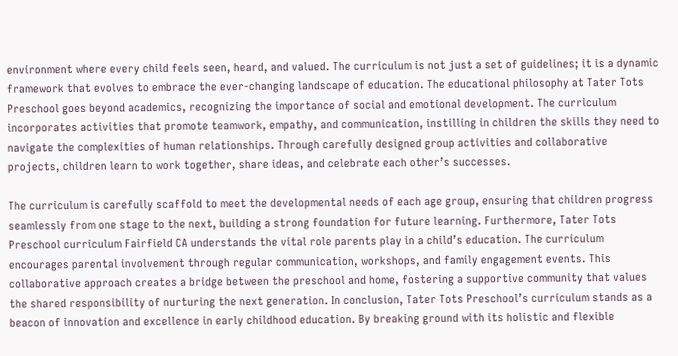environment where every child feels seen, heard, and valued. The curriculum is not just a set of guidelines; it is a dynamic framework that evolves to embrace the ever-changing landscape of education. The educational philosophy at Tater Tots Preschool goes beyond academics, recognizing the importance of social and emotional development. The curriculum incorporates activities that promote teamwork, empathy, and communication, instilling in children the skills they need to navigate the complexities of human relationships. Through carefully designed group activities and collaborative projects, children learn to work together, share ideas, and celebrate each other’s successes.

The curriculum is carefully scaffold to meet the developmental needs of each age group, ensuring that children progress seamlessly from one stage to the next, building a strong foundation for future learning. Furthermore, Tater Tots Preschool curriculum Fairfield CA understands the vital role parents play in a child’s education. The curriculum encourages parental involvement through regular communication, workshops, and family engagement events. This collaborative approach creates a bridge between the preschool and home, fostering a supportive community that values the shared responsibility of nurturing the next generation. In conclusion, Tater Tots Preschool’s curriculum stands as a beacon of innovation and excellence in early childhood education. By breaking ground with its holistic and flexible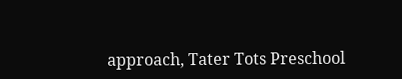approach, Tater Tots Preschool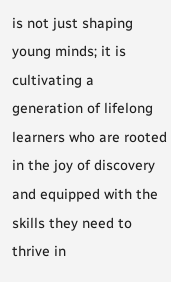is not just shaping young minds; it is cultivating a generation of lifelong learners who are rooted in the joy of discovery and equipped with the skills they need to thrive in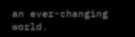an ever-changing world.